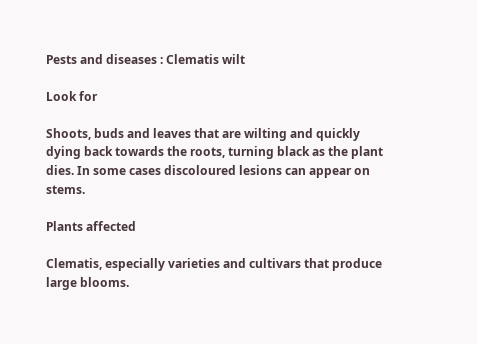Pests and diseases : Clematis wilt

Look for

Shoots, buds and leaves that are wilting and quickly dying back towards the roots, turning black as the plant dies. In some cases discoloured lesions can appear on stems.

Plants affected

Clematis, especially varieties and cultivars that produce large blooms.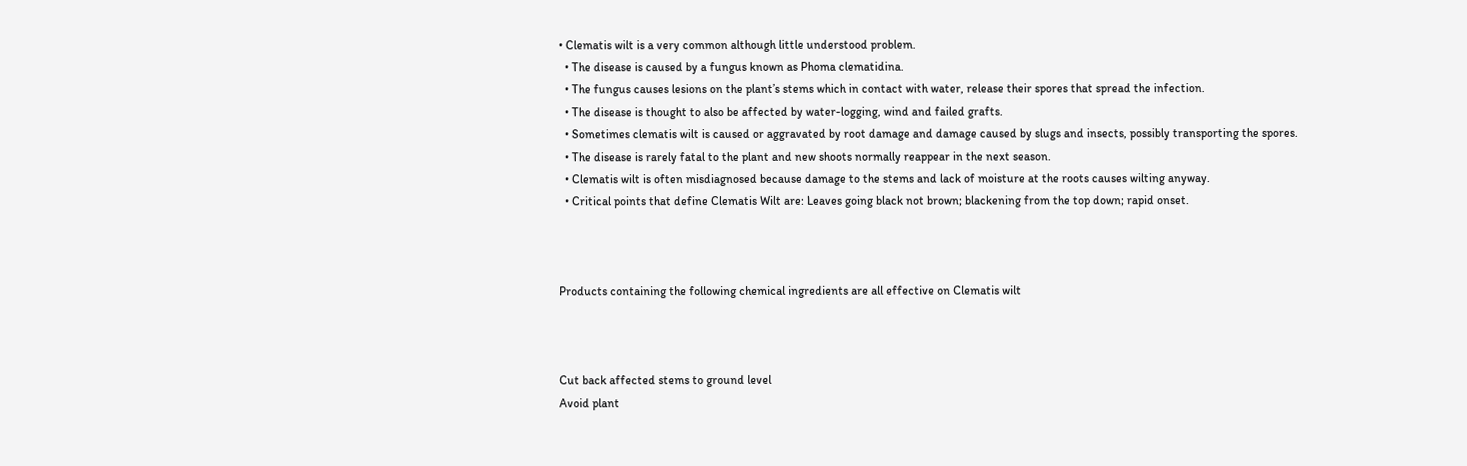• Clematis wilt is a very common although little understood problem.
  • The disease is caused by a fungus known as Phoma clematidina.
  • The fungus causes lesions on the plant’s stems which in contact with water, release their spores that spread the infection.
  • The disease is thought to also be affected by water-logging, wind and failed grafts.
  • Sometimes clematis wilt is caused or aggravated by root damage and damage caused by slugs and insects, possibly transporting the spores.
  • The disease is rarely fatal to the plant and new shoots normally reappear in the next season.
  • Clematis wilt is often misdiagnosed because damage to the stems and lack of moisture at the roots causes wilting anyway.
  • Critical points that define Clematis Wilt are: Leaves going black not brown; blackening from the top down; rapid onset.



Products containing the following chemical ingredients are all effective on Clematis wilt



Cut back affected stems to ground level
Avoid plant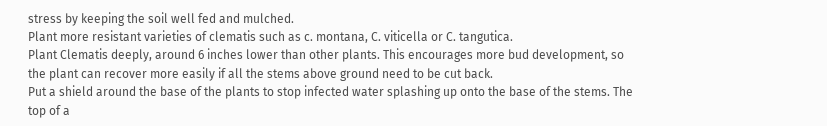stress by keeping the soil well fed and mulched.
Plant more resistant varieties of clematis such as c. montana, C. viticella or C. tangutica.
Plant Clematis deeply, around 6 inches lower than other plants. This encourages more bud development, so the plant can recover more easily if all the stems above ground need to be cut back.
Put a shield around the base of the plants to stop infected water splashing up onto the base of the stems. The top of a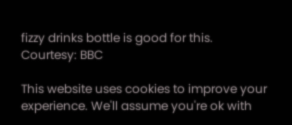fizzy drinks bottle is good for this.
Courtesy: BBC

This website uses cookies to improve your experience. We'll assume you're ok with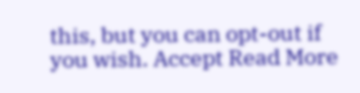this, but you can opt-out if you wish. Accept Read More